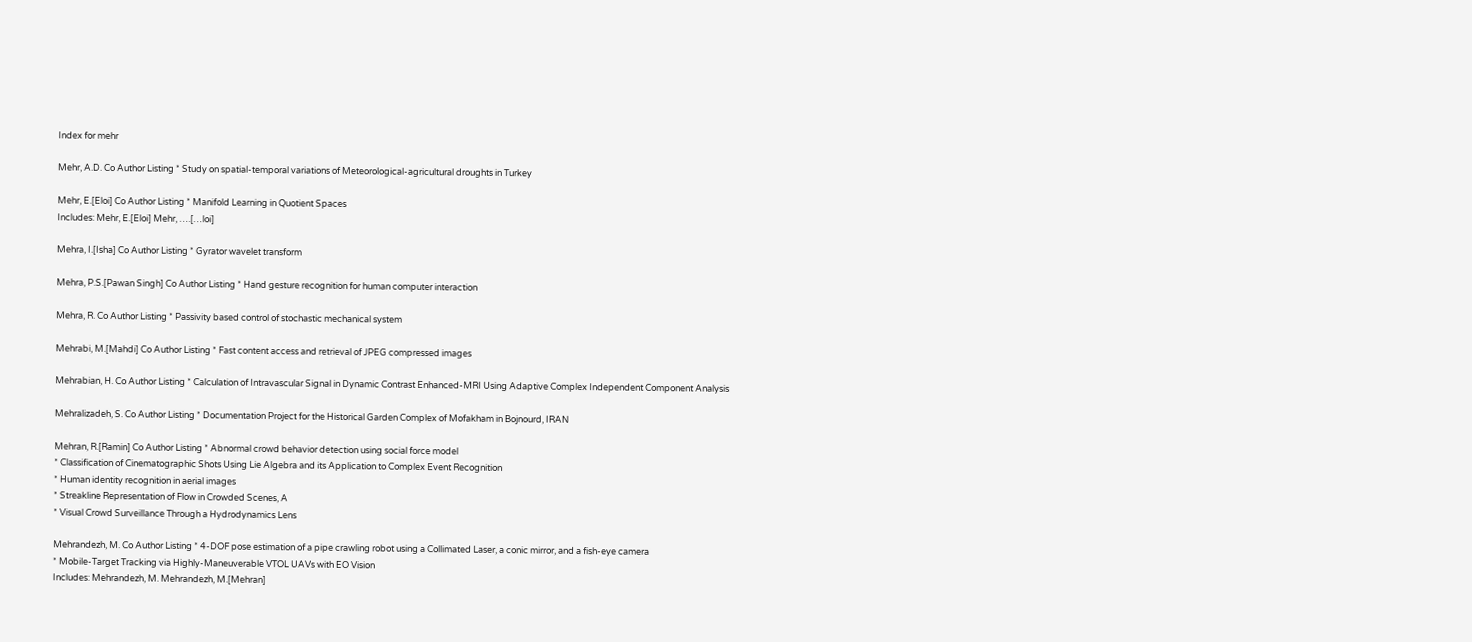Index for mehr

Mehr, A.D. Co Author Listing * Study on spatial-temporal variations of Meteorological-agricultural droughts in Turkey

Mehr, E.[Eloi] Co Author Listing * Manifold Learning in Quotient Spaces
Includes: Mehr, E.[Eloi] Mehr, ….[…loi]

Mehra, I.[Isha] Co Author Listing * Gyrator wavelet transform

Mehra, P.S.[Pawan Singh] Co Author Listing * Hand gesture recognition for human computer interaction

Mehra, R. Co Author Listing * Passivity based control of stochastic mechanical system

Mehrabi, M.[Mahdi] Co Author Listing * Fast content access and retrieval of JPEG compressed images

Mehrabian, H. Co Author Listing * Calculation of Intravascular Signal in Dynamic Contrast Enhanced-MRI Using Adaptive Complex Independent Component Analysis

Mehralizadeh, S. Co Author Listing * Documentation Project for the Historical Garden Complex of Mofakham in Bojnourd, IRAN

Mehran, R.[Ramin] Co Author Listing * Abnormal crowd behavior detection using social force model
* Classification of Cinematographic Shots Using Lie Algebra and its Application to Complex Event Recognition
* Human identity recognition in aerial images
* Streakline Representation of Flow in Crowded Scenes, A
* Visual Crowd Surveillance Through a Hydrodynamics Lens

Mehrandezh, M. Co Author Listing * 4-DOF pose estimation of a pipe crawling robot using a Collimated Laser, a conic mirror, and a fish-eye camera
* Mobile-Target Tracking via Highly-Maneuverable VTOL UAVs with EO Vision
Includes: Mehrandezh, M. Mehrandezh, M.[Mehran]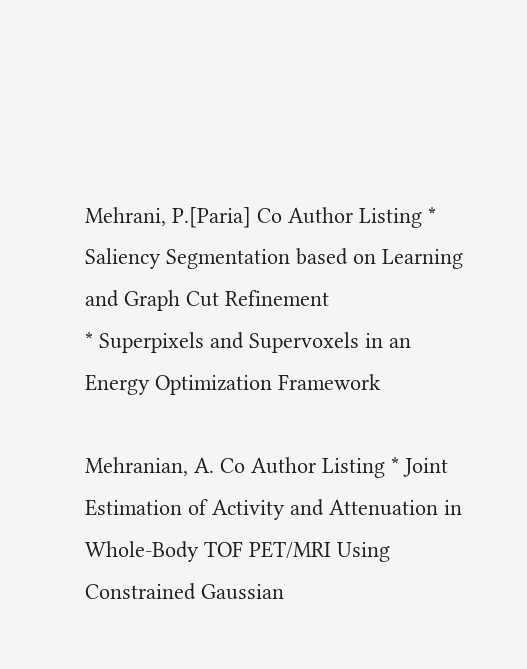Mehrani, P.[Paria] Co Author Listing * Saliency Segmentation based on Learning and Graph Cut Refinement
* Superpixels and Supervoxels in an Energy Optimization Framework

Mehranian, A. Co Author Listing * Joint Estimation of Activity and Attenuation in Whole-Body TOF PET/MRI Using Constrained Gaussian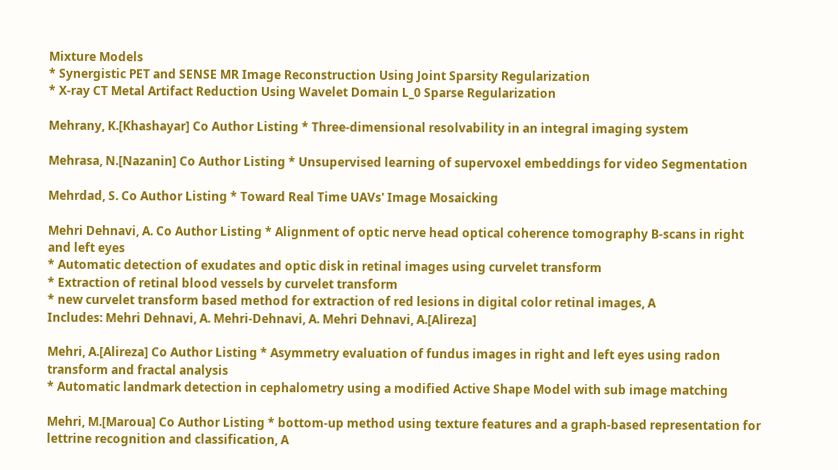Mixture Models
* Synergistic PET and SENSE MR Image Reconstruction Using Joint Sparsity Regularization
* X-ray CT Metal Artifact Reduction Using Wavelet Domain L_0 Sparse Regularization

Mehrany, K.[Khashayar] Co Author Listing * Three-dimensional resolvability in an integral imaging system

Mehrasa, N.[Nazanin] Co Author Listing * Unsupervised learning of supervoxel embeddings for video Segmentation

Mehrdad, S. Co Author Listing * Toward Real Time UAVs' Image Mosaicking

Mehri Dehnavi, A. Co Author Listing * Alignment of optic nerve head optical coherence tomography B-scans in right and left eyes
* Automatic detection of exudates and optic disk in retinal images using curvelet transform
* Extraction of retinal blood vessels by curvelet transform
* new curvelet transform based method for extraction of red lesions in digital color retinal images, A
Includes: Mehri Dehnavi, A. Mehri-Dehnavi, A. Mehri Dehnavi, A.[Alireza]

Mehri, A.[Alireza] Co Author Listing * Asymmetry evaluation of fundus images in right and left eyes using radon transform and fractal analysis
* Automatic landmark detection in cephalometry using a modified Active Shape Model with sub image matching

Mehri, M.[Maroua] Co Author Listing * bottom-up method using texture features and a graph-based representation for lettrine recognition and classification, A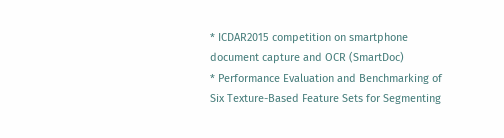* ICDAR2015 competition on smartphone document capture and OCR (SmartDoc)
* Performance Evaluation and Benchmarking of Six Texture-Based Feature Sets for Segmenting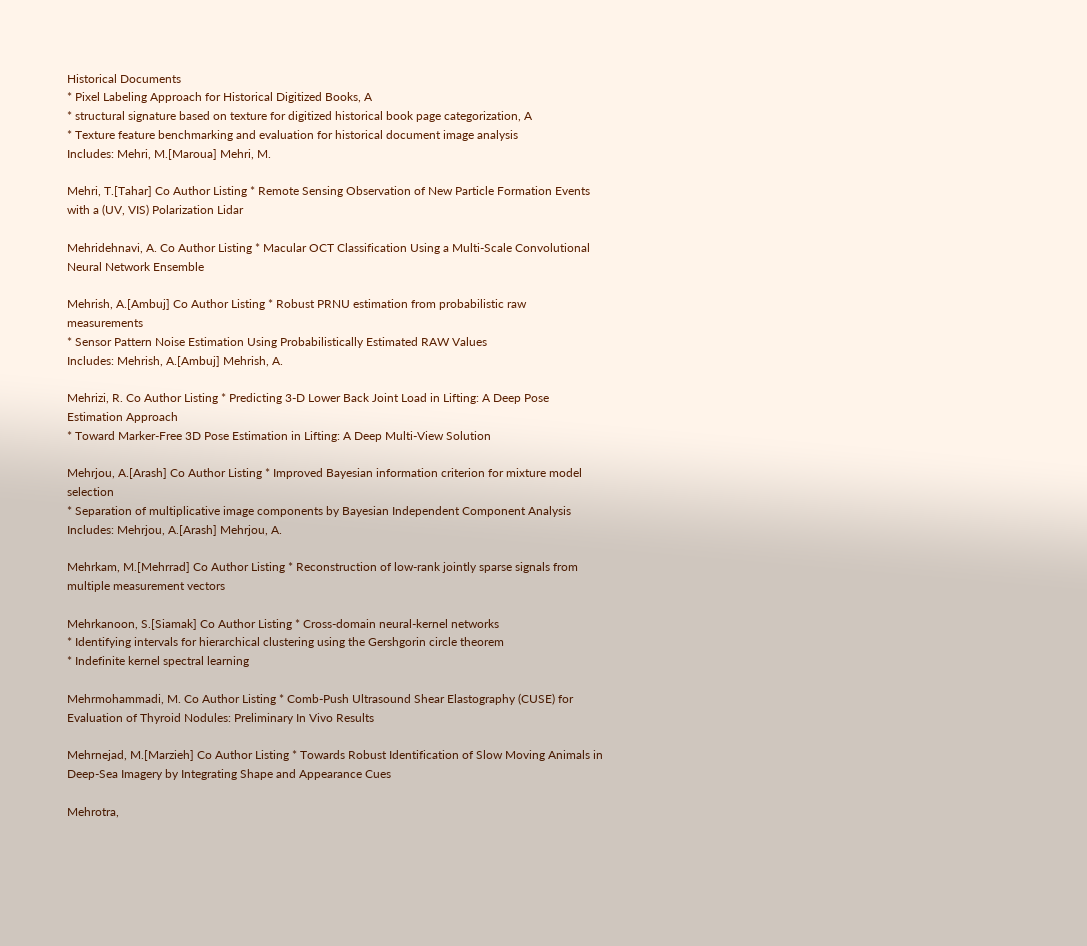Historical Documents
* Pixel Labeling Approach for Historical Digitized Books, A
* structural signature based on texture for digitized historical book page categorization, A
* Texture feature benchmarking and evaluation for historical document image analysis
Includes: Mehri, M.[Maroua] Mehri, M.

Mehri, T.[Tahar] Co Author Listing * Remote Sensing Observation of New Particle Formation Events with a (UV, VIS) Polarization Lidar

Mehridehnavi, A. Co Author Listing * Macular OCT Classification Using a Multi-Scale Convolutional Neural Network Ensemble

Mehrish, A.[Ambuj] Co Author Listing * Robust PRNU estimation from probabilistic raw measurements
* Sensor Pattern Noise Estimation Using Probabilistically Estimated RAW Values
Includes: Mehrish, A.[Ambuj] Mehrish, A.

Mehrizi, R. Co Author Listing * Predicting 3-D Lower Back Joint Load in Lifting: A Deep Pose Estimation Approach
* Toward Marker-Free 3D Pose Estimation in Lifting: A Deep Multi-View Solution

Mehrjou, A.[Arash] Co Author Listing * Improved Bayesian information criterion for mixture model selection
* Separation of multiplicative image components by Bayesian Independent Component Analysis
Includes: Mehrjou, A.[Arash] Mehrjou, A.

Mehrkam, M.[Mehrrad] Co Author Listing * Reconstruction of low-rank jointly sparse signals from multiple measurement vectors

Mehrkanoon, S.[Siamak] Co Author Listing * Cross-domain neural-kernel networks
* Identifying intervals for hierarchical clustering using the Gershgorin circle theorem
* Indefinite kernel spectral learning

Mehrmohammadi, M. Co Author Listing * Comb-Push Ultrasound Shear Elastography (CUSE) for Evaluation of Thyroid Nodules: Preliminary In Vivo Results

Mehrnejad, M.[Marzieh] Co Author Listing * Towards Robust Identification of Slow Moving Animals in Deep-Sea Imagery by Integrating Shape and Appearance Cues

Mehrotra,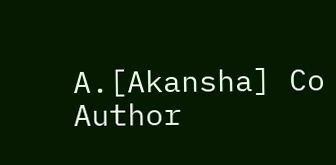A.[Akansha] Co Author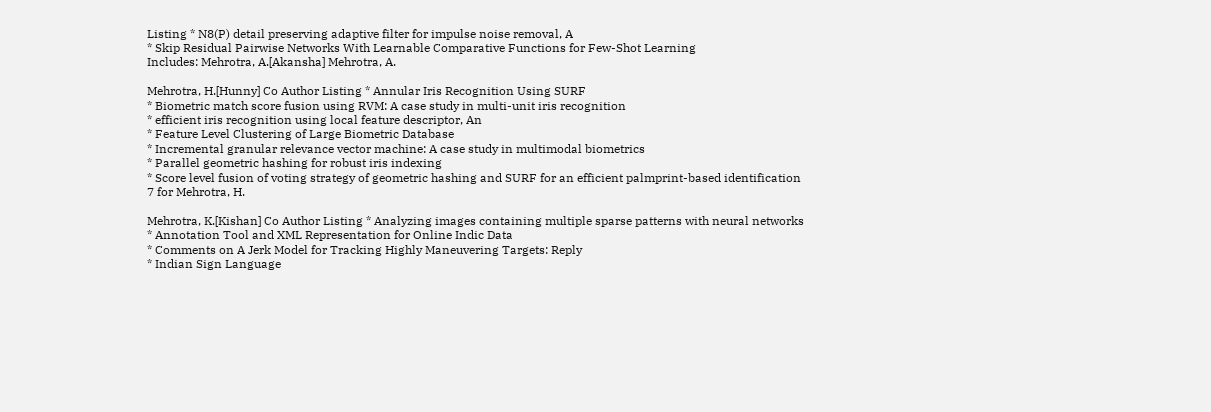Listing * N8(P) detail preserving adaptive filter for impulse noise removal, A
* Skip Residual Pairwise Networks With Learnable Comparative Functions for Few-Shot Learning
Includes: Mehrotra, A.[Akansha] Mehrotra, A.

Mehrotra, H.[Hunny] Co Author Listing * Annular Iris Recognition Using SURF
* Biometric match score fusion using RVM: A case study in multi-unit iris recognition
* efficient iris recognition using local feature descriptor, An
* Feature Level Clustering of Large Biometric Database
* Incremental granular relevance vector machine: A case study in multimodal biometrics
* Parallel geometric hashing for robust iris indexing
* Score level fusion of voting strategy of geometric hashing and SURF for an efficient palmprint-based identification
7 for Mehrotra, H.

Mehrotra, K.[Kishan] Co Author Listing * Analyzing images containing multiple sparse patterns with neural networks
* Annotation Tool and XML Representation for Online Indic Data
* Comments on A Jerk Model for Tracking Highly Maneuvering Targets: Reply
* Indian Sign Language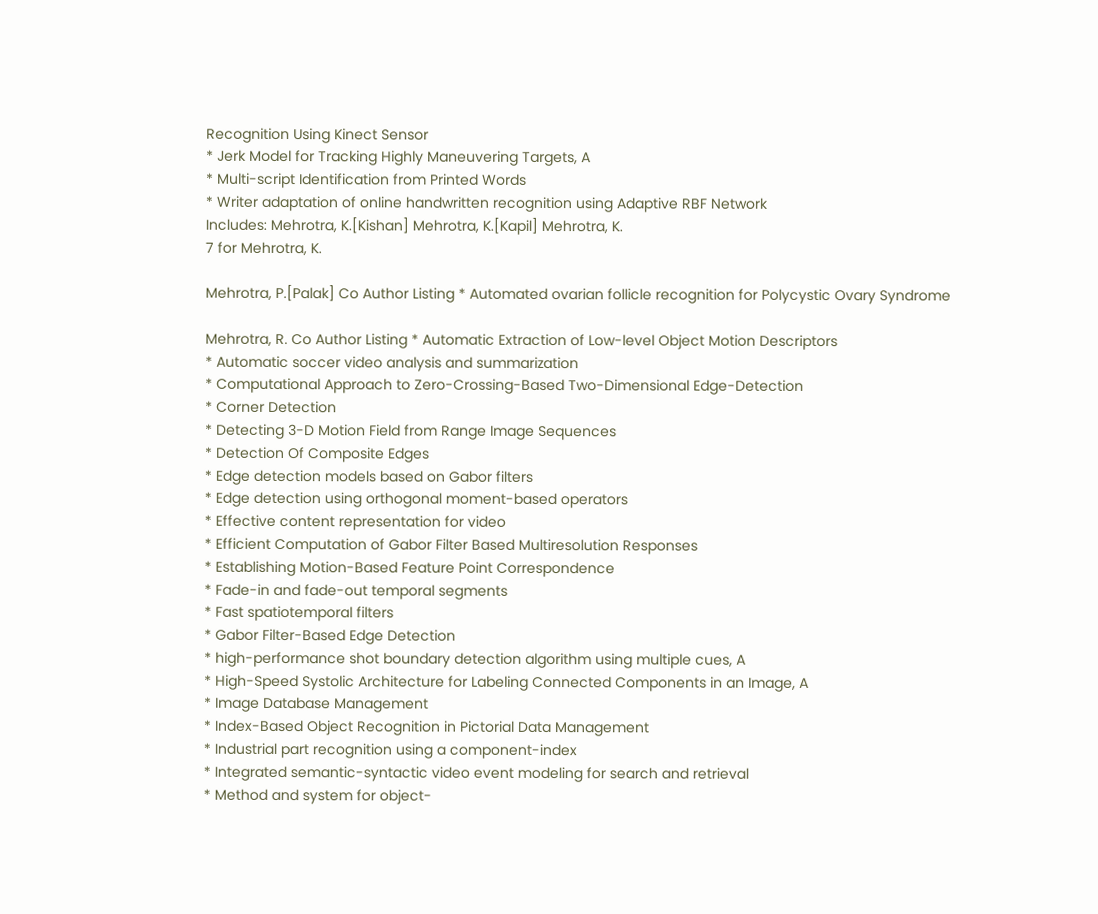Recognition Using Kinect Sensor
* Jerk Model for Tracking Highly Maneuvering Targets, A
* Multi-script Identification from Printed Words
* Writer adaptation of online handwritten recognition using Adaptive RBF Network
Includes: Mehrotra, K.[Kishan] Mehrotra, K.[Kapil] Mehrotra, K.
7 for Mehrotra, K.

Mehrotra, P.[Palak] Co Author Listing * Automated ovarian follicle recognition for Polycystic Ovary Syndrome

Mehrotra, R. Co Author Listing * Automatic Extraction of Low-level Object Motion Descriptors
* Automatic soccer video analysis and summarization
* Computational Approach to Zero-Crossing-Based Two-Dimensional Edge-Detection
* Corner Detection
* Detecting 3-D Motion Field from Range Image Sequences
* Detection Of Composite Edges
* Edge detection models based on Gabor filters
* Edge detection using orthogonal moment-based operators
* Effective content representation for video
* Efficient Computation of Gabor Filter Based Multiresolution Responses
* Establishing Motion-Based Feature Point Correspondence
* Fade-in and fade-out temporal segments
* Fast spatiotemporal filters
* Gabor Filter-Based Edge Detection
* high-performance shot boundary detection algorithm using multiple cues, A
* High-Speed Systolic Architecture for Labeling Connected Components in an Image, A
* Image Database Management
* Index-Based Object Recognition in Pictorial Data Management
* Industrial part recognition using a component-index
* Integrated semantic-syntactic video event modeling for search and retrieval
* Method and system for object-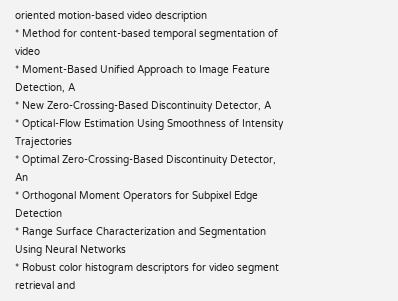oriented motion-based video description
* Method for content-based temporal segmentation of video
* Moment-Based Unified Approach to Image Feature Detection, A
* New Zero-Crossing-Based Discontinuity Detector, A
* Optical-Flow Estimation Using Smoothness of Intensity Trajectories
* Optimal Zero-Crossing-Based Discontinuity Detector, An
* Orthogonal Moment Operators for Subpixel Edge Detection
* Range Surface Characterization and Segmentation Using Neural Networks
* Robust color histogram descriptors for video segment retrieval and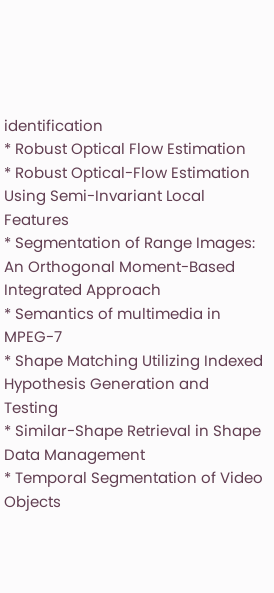identification
* Robust Optical Flow Estimation
* Robust Optical-Flow Estimation Using Semi-Invariant Local Features
* Segmentation of Range Images: An Orthogonal Moment-Based Integrated Approach
* Semantics of multimedia in MPEG-7
* Shape Matching Utilizing Indexed Hypothesis Generation and Testing
* Similar-Shape Retrieval in Shape Data Management
* Temporal Segmentation of Video Objects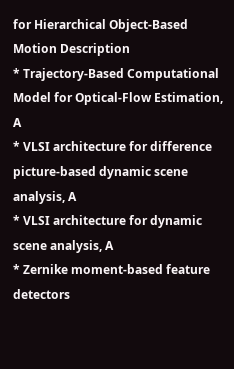for Hierarchical Object-Based Motion Description
* Trajectory-Based Computational Model for Optical-Flow Estimation, A
* VLSI architecture for difference picture-based dynamic scene analysis, A
* VLSI architecture for dynamic scene analysis, A
* Zernike moment-based feature detectors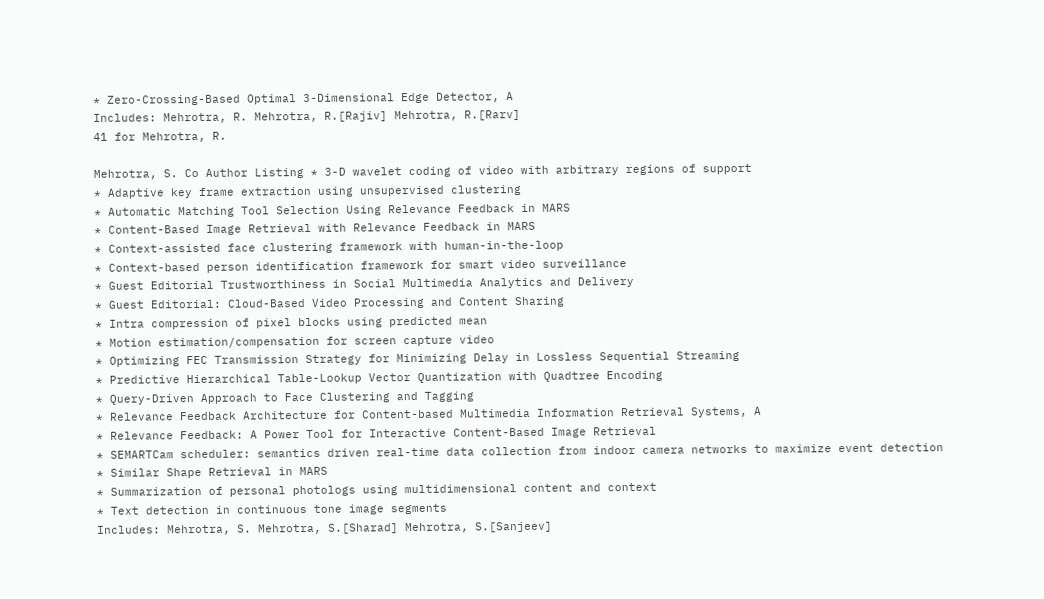* Zero-Crossing-Based Optimal 3-Dimensional Edge Detector, A
Includes: Mehrotra, R. Mehrotra, R.[Rajiv] Mehrotra, R.[Rarv]
41 for Mehrotra, R.

Mehrotra, S. Co Author Listing * 3-D wavelet coding of video with arbitrary regions of support
* Adaptive key frame extraction using unsupervised clustering
* Automatic Matching Tool Selection Using Relevance Feedback in MARS
* Content-Based Image Retrieval with Relevance Feedback in MARS
* Context-assisted face clustering framework with human-in-the-loop
* Context-based person identification framework for smart video surveillance
* Guest Editorial Trustworthiness in Social Multimedia Analytics and Delivery
* Guest Editorial: Cloud-Based Video Processing and Content Sharing
* Intra compression of pixel blocks using predicted mean
* Motion estimation/compensation for screen capture video
* Optimizing FEC Transmission Strategy for Minimizing Delay in Lossless Sequential Streaming
* Predictive Hierarchical Table-Lookup Vector Quantization with Quadtree Encoding
* Query-Driven Approach to Face Clustering and Tagging
* Relevance Feedback Architecture for Content-based Multimedia Information Retrieval Systems, A
* Relevance Feedback: A Power Tool for Interactive Content-Based Image Retrieval
* SEMARTCam scheduler: semantics driven real-time data collection from indoor camera networks to maximize event detection
* Similar Shape Retrieval in MARS
* Summarization of personal photologs using multidimensional content and context
* Text detection in continuous tone image segments
Includes: Mehrotra, S. Mehrotra, S.[Sharad] Mehrotra, S.[Sanjeev]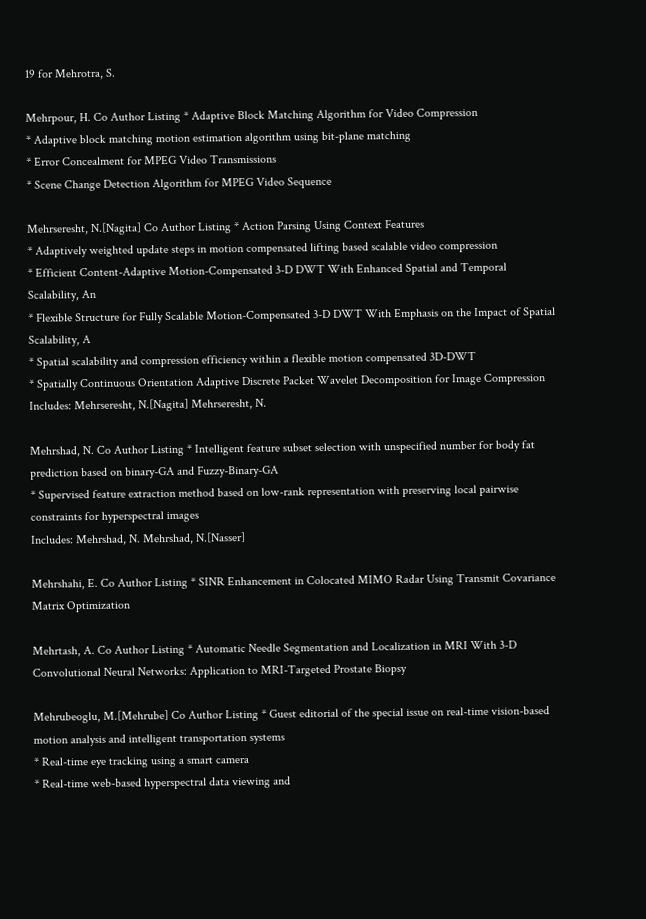19 for Mehrotra, S.

Mehrpour, H. Co Author Listing * Adaptive Block Matching Algorithm for Video Compression
* Adaptive block matching motion estimation algorithm using bit-plane matching
* Error Concealment for MPEG Video Transmissions
* Scene Change Detection Algorithm for MPEG Video Sequence

Mehrseresht, N.[Nagita] Co Author Listing * Action Parsing Using Context Features
* Adaptively weighted update steps in motion compensated lifting based scalable video compression
* Efficient Content-Adaptive Motion-Compensated 3-D DWT With Enhanced Spatial and Temporal Scalability, An
* Flexible Structure for Fully Scalable Motion-Compensated 3-D DWT With Emphasis on the Impact of Spatial Scalability, A
* Spatial scalability and compression efficiency within a flexible motion compensated 3D-DWT
* Spatially Continuous Orientation Adaptive Discrete Packet Wavelet Decomposition for Image Compression
Includes: Mehrseresht, N.[Nagita] Mehrseresht, N.

Mehrshad, N. Co Author Listing * Intelligent feature subset selection with unspecified number for body fat prediction based on binary-GA and Fuzzy-Binary-GA
* Supervised feature extraction method based on low-rank representation with preserving local pairwise constraints for hyperspectral images
Includes: Mehrshad, N. Mehrshad, N.[Nasser]

Mehrshahi, E. Co Author Listing * SINR Enhancement in Colocated MIMO Radar Using Transmit Covariance Matrix Optimization

Mehrtash, A. Co Author Listing * Automatic Needle Segmentation and Localization in MRI With 3-D Convolutional Neural Networks: Application to MRI-Targeted Prostate Biopsy

Mehrubeoglu, M.[Mehrube] Co Author Listing * Guest editorial of the special issue on real-time vision-based motion analysis and intelligent transportation systems
* Real-time eye tracking using a smart camera
* Real-time web-based hyperspectral data viewing and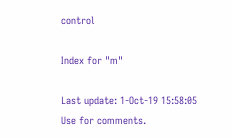control

Index for "m"

Last update: 1-Oct-19 15:58:05
Use for comments.